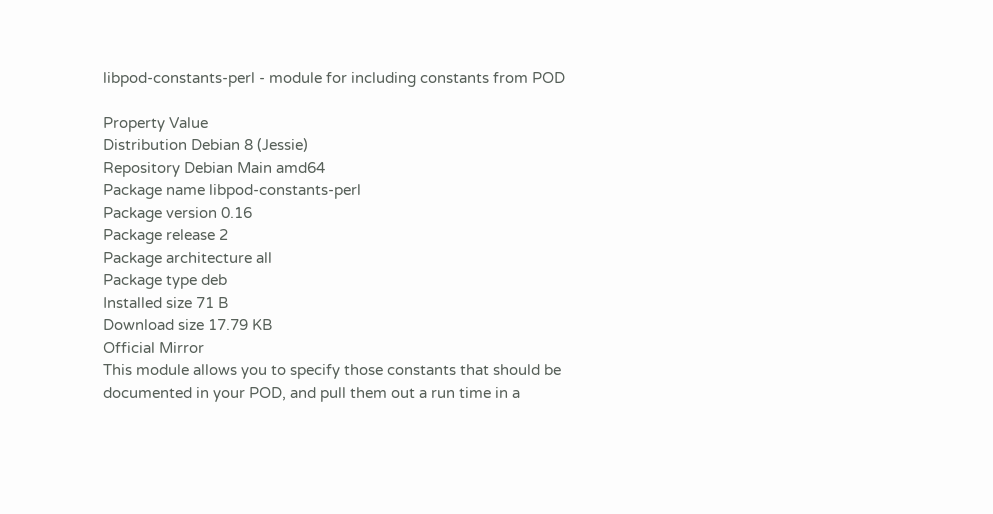libpod-constants-perl - module for including constants from POD

Property Value
Distribution Debian 8 (Jessie)
Repository Debian Main amd64
Package name libpod-constants-perl
Package version 0.16
Package release 2
Package architecture all
Package type deb
Installed size 71 B
Download size 17.79 KB
Official Mirror
This module allows you to specify those constants that should be
documented in your POD, and pull them out a run time in a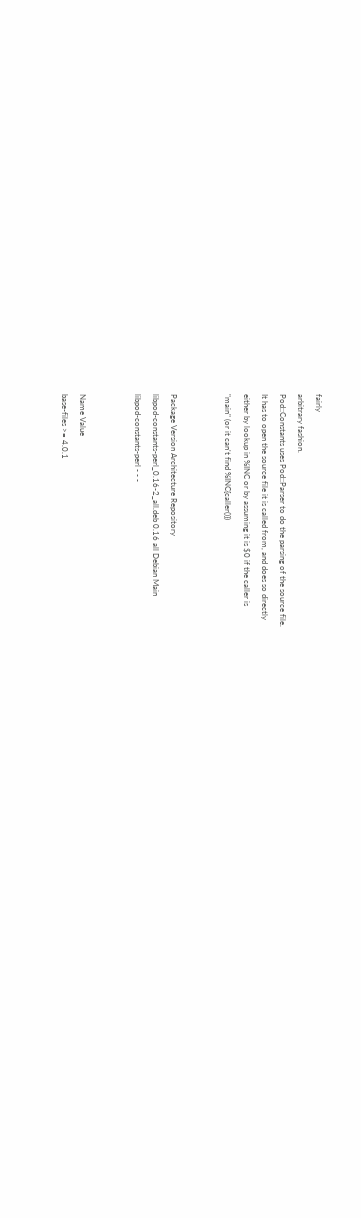fairly
arbitrary fashion.
Pod::Constants uses Pod::Parser to do the parsing of the source file.
It has to open the source file it is called from, and does so directly
either by lookup in %INC or by assuming it is $0 if the caller is
"main" (or it can't find %INC{caller()})


Package Version Architecture Repository
libpod-constants-perl_0.16-2_all.deb 0.16 all Debian Main
libpod-constants-perl - - -


Name Value
base-files >= 4.0.1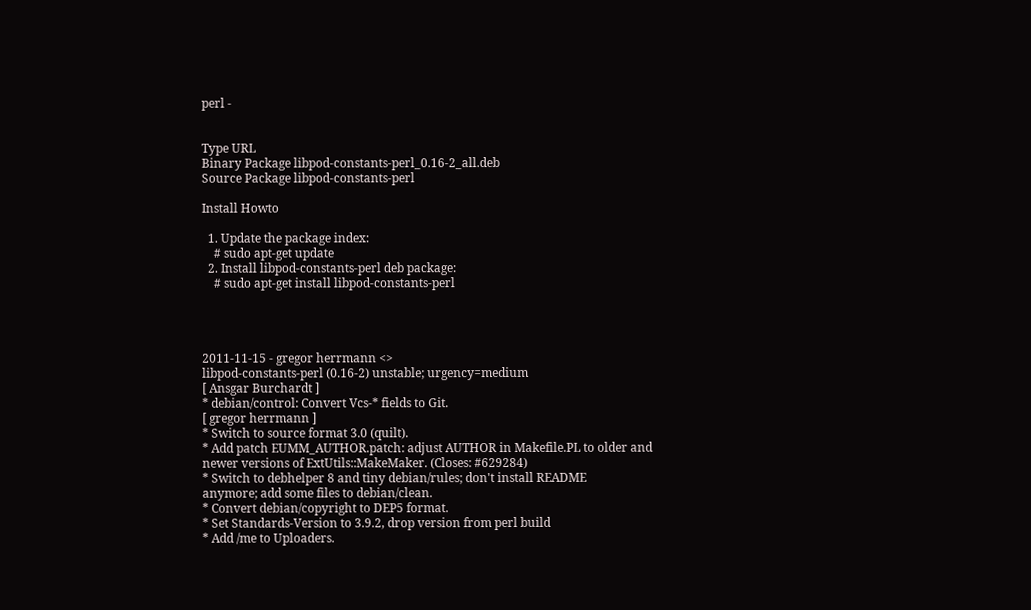perl -


Type URL
Binary Package libpod-constants-perl_0.16-2_all.deb
Source Package libpod-constants-perl

Install Howto

  1. Update the package index:
    # sudo apt-get update
  2. Install libpod-constants-perl deb package:
    # sudo apt-get install libpod-constants-perl




2011-11-15 - gregor herrmann <>
libpod-constants-perl (0.16-2) unstable; urgency=medium
[ Ansgar Burchardt ]
* debian/control: Convert Vcs-* fields to Git.
[ gregor herrmann ]
* Switch to source format 3.0 (quilt).
* Add patch EUMM_AUTHOR.patch: adjust AUTHOR in Makefile.PL to older and
newer versions of ExtUtils::MakeMaker. (Closes: #629284)
* Switch to debhelper 8 and tiny debian/rules; don't install README
anymore; add some files to debian/clean.
* Convert debian/copyright to DEP5 format.
* Set Standards-Version to 3.9.2, drop version from perl build
* Add /me to Uploaders.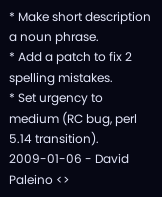* Make short description a noun phrase.
* Add a patch to fix 2 spelling mistakes.
* Set urgency to medium (RC bug, perl 5.14 transition).
2009-01-06 - David Paleino <>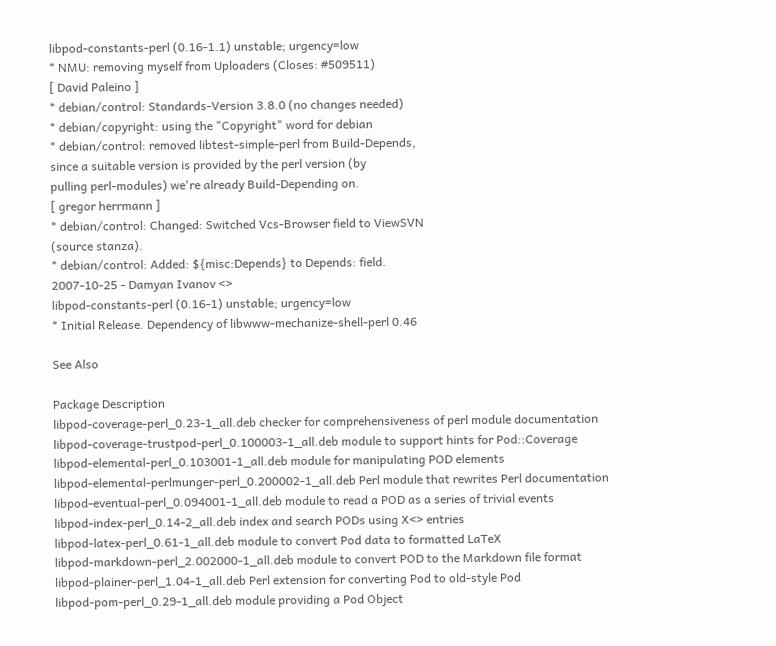libpod-constants-perl (0.16-1.1) unstable; urgency=low
* NMU: removing myself from Uploaders (Closes: #509511)
[ David Paleino ]
* debian/control: Standards-Version 3.8.0 (no changes needed)
* debian/copyright: using the "Copyright" word for debian
* debian/control: removed libtest-simple-perl from Build-Depends,
since a suitable version is provided by the perl version (by
pulling perl-modules) we're already Build-Depending on.
[ gregor herrmann ]
* debian/control: Changed: Switched Vcs-Browser field to ViewSVN
(source stanza).
* debian/control: Added: ${misc:Depends} to Depends: field.
2007-10-25 - Damyan Ivanov <>
libpod-constants-perl (0.16-1) unstable; urgency=low
* Initial Release. Dependency of libwww-mechanize-shell-perl 0.46

See Also

Package Description
libpod-coverage-perl_0.23-1_all.deb checker for comprehensiveness of perl module documentation
libpod-coverage-trustpod-perl_0.100003-1_all.deb module to support hints for Pod::Coverage
libpod-elemental-perl_0.103001-1_all.deb module for manipulating POD elements
libpod-elemental-perlmunger-perl_0.200002-1_all.deb Perl module that rewrites Perl documentation
libpod-eventual-perl_0.094001-1_all.deb module to read a POD as a series of trivial events
libpod-index-perl_0.14-2_all.deb index and search PODs using X<> entries
libpod-latex-perl_0.61-1_all.deb module to convert Pod data to formatted LaTeX
libpod-markdown-perl_2.002000-1_all.deb module to convert POD to the Markdown file format
libpod-plainer-perl_1.04-1_all.deb Perl extension for converting Pod to old-style Pod
libpod-pom-perl_0.29-1_all.deb module providing a Pod Object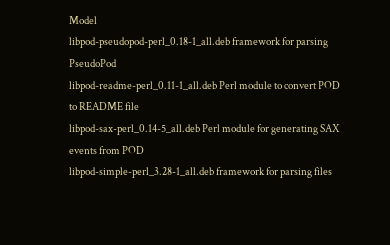Model
libpod-pseudopod-perl_0.18-1_all.deb framework for parsing PseudoPod
libpod-readme-perl_0.11-1_all.deb Perl module to convert POD to README file
libpod-sax-perl_0.14-5_all.deb Perl module for generating SAX events from POD
libpod-simple-perl_3.28-1_all.deb framework for parsing files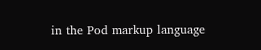in the Pod markup language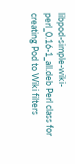libpod-simple-wiki-perl_0.16-1_all.deb Perl class for creating Pod to Wiki filters